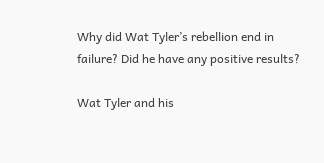Why did Wat Tyler’s rebellion end in failure? Did he have any positive results?

Wat Tyler and his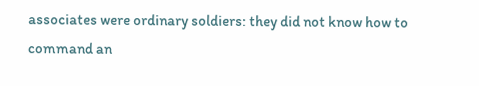associates were ordinary soldiers: they did not know how to command an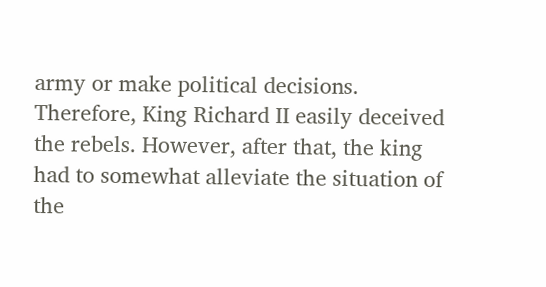army or make political decisions. Therefore, King Richard II easily deceived the rebels. However, after that, the king had to somewhat alleviate the situation of the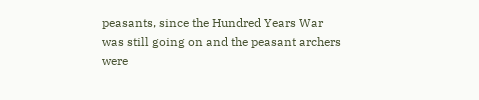peasants, since the Hundred Years War was still going on and the peasant archers were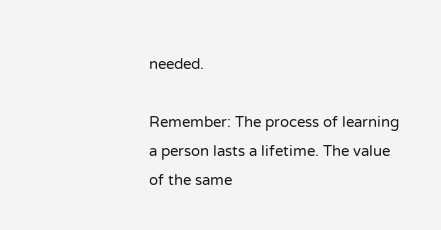needed.

Remember: The process of learning a person lasts a lifetime. The value of the same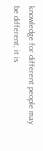knowledge for different people may be different, it is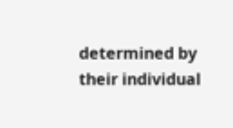determined by their individual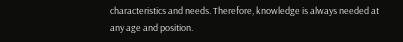characteristics and needs. Therefore, knowledge is always needed at any age and position.